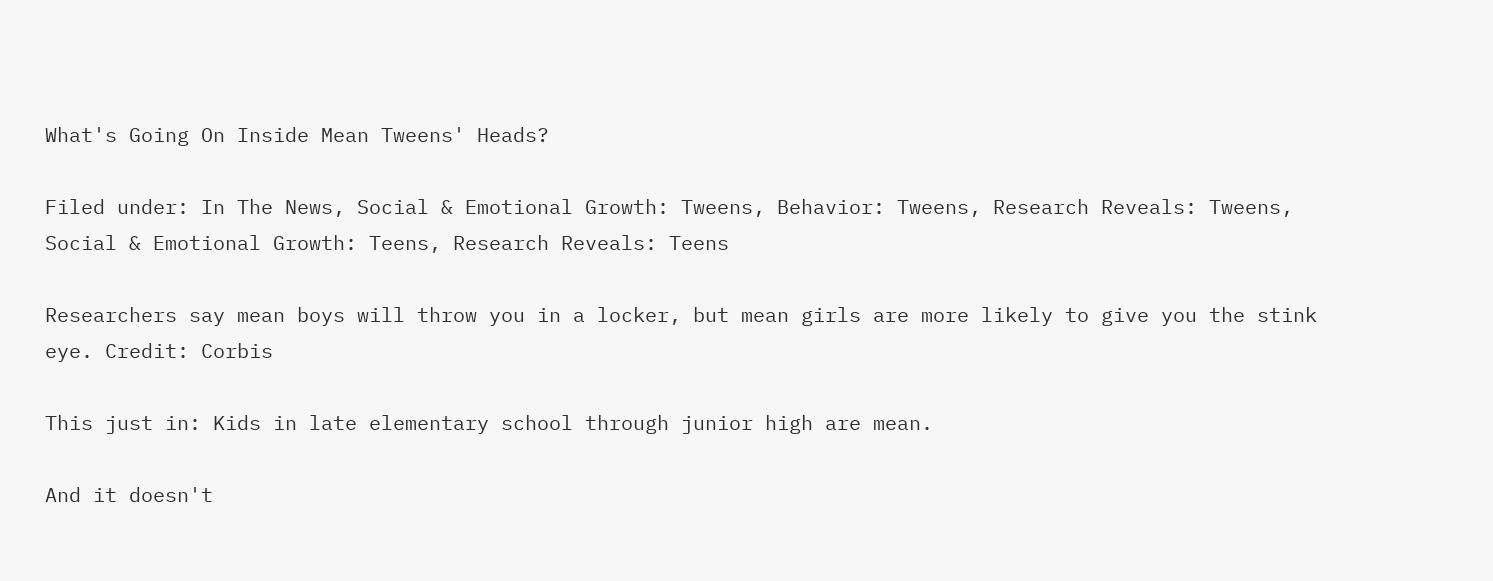What's Going On Inside Mean Tweens' Heads?

Filed under: In The News, Social & Emotional Growth: Tweens, Behavior: Tweens, Research Reveals: Tweens, Social & Emotional Growth: Teens, Research Reveals: Teens

Researchers say mean boys will throw you in a locker, but mean girls are more likely to give you the stink eye. Credit: Corbis

This just in: Kids in late elementary school through junior high are mean.

And it doesn't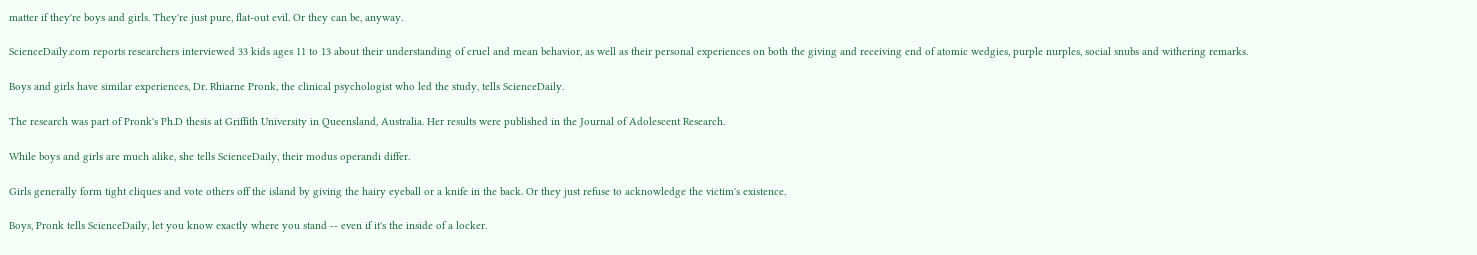matter if they're boys and girls. They're just pure, flat-out evil. Or they can be, anyway.

ScienceDaily.com reports researchers interviewed 33 kids ages 11 to 13 about their understanding of cruel and mean behavior, as well as their personal experiences on both the giving and receiving end of atomic wedgies, purple nurples, social snubs and withering remarks.

Boys and girls have similar experiences, Dr. Rhiarne Pronk, the clinical psychologist who led the study, tells ScienceDaily.

The research was part of Pronk's Ph.D thesis at Griffith University in Queensland, Australia. Her results were published in the Journal of Adolescent Research.

While boys and girls are much alike, she tells ScienceDaily, their modus operandi differ.

Girls generally form tight cliques and vote others off the island by giving the hairy eyeball or a knife in the back. Or they just refuse to acknowledge the victim's existence.

Boys, Pronk tells ScienceDaily, let you know exactly where you stand -- even if it's the inside of a locker.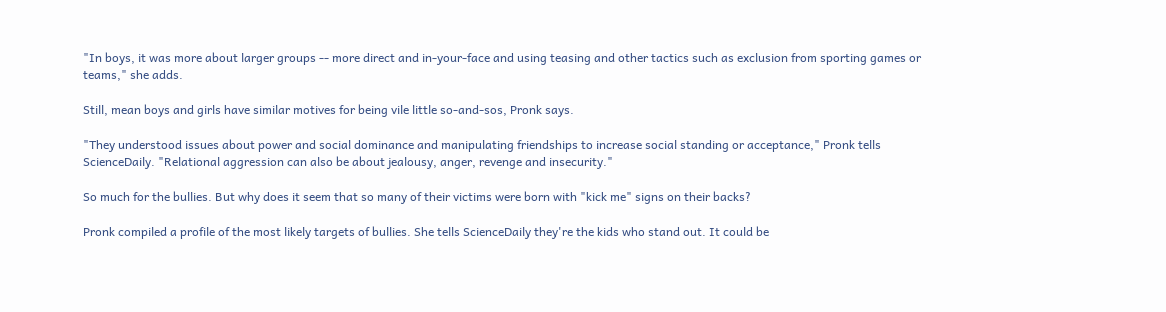"In boys, it was more about larger groups -- more direct and in-your-face and using teasing and other tactics such as exclusion from sporting games or teams," she adds.

Still, mean boys and girls have similar motives for being vile little so-and-sos, Pronk says.

"They understood issues about power and social dominance and manipulating friendships to increase social standing or acceptance," Pronk tells ScienceDaily. "Relational aggression can also be about jealousy, anger, revenge and insecurity."

So much for the bullies. But why does it seem that so many of their victims were born with "kick me" signs on their backs?

Pronk compiled a profile of the most likely targets of bullies. She tells ScienceDaily they're the kids who stand out. It could be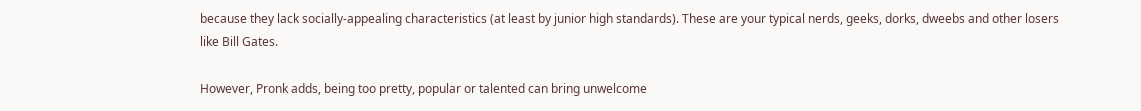because they lack socially-appealing characteristics (at least by junior high standards). These are your typical nerds, geeks, dorks, dweebs and other losers like Bill Gates.

However, Pronk adds, being too pretty, popular or talented can bring unwelcome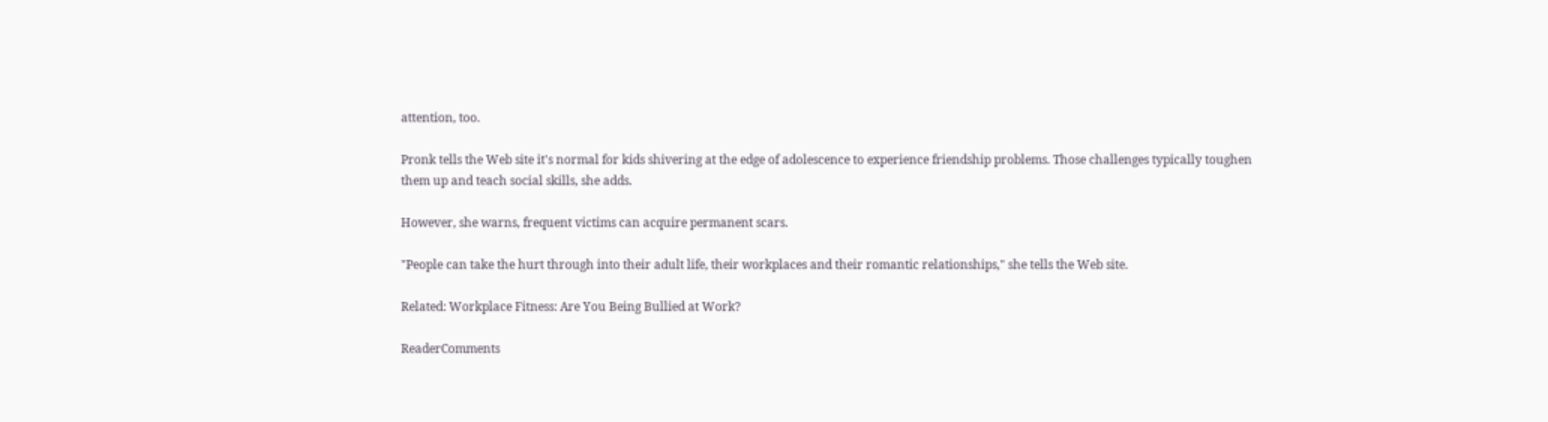attention, too.

Pronk tells the Web site it's normal for kids shivering at the edge of adolescence to experience friendship problems. Those challenges typically toughen them up and teach social skills, she adds.

However, she warns, frequent victims can acquire permanent scars.

"People can take the hurt through into their adult life, their workplaces and their romantic relationships," she tells the Web site.

Related: Workplace Fitness: Are You Being Bullied at Work?

ReaderComments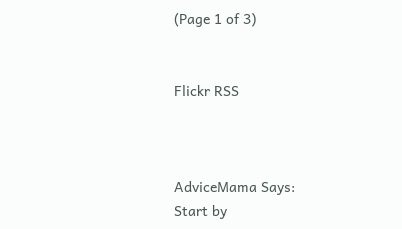(Page 1 of 3)


Flickr RSS



AdviceMama Says:
Start by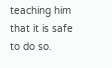teaching him that it is safe to do so.